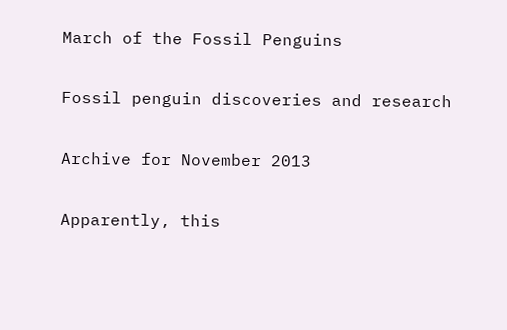March of the Fossil Penguins

Fossil penguin discoveries and research

Archive for November 2013

Apparently, this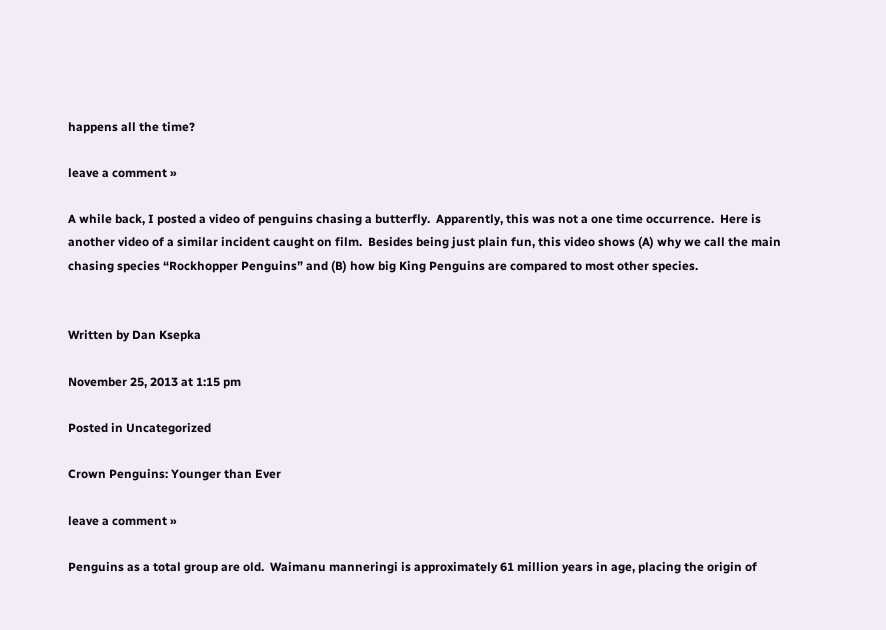happens all the time?

leave a comment »

A while back, I posted a video of penguins chasing a butterfly.  Apparently, this was not a one time occurrence.  Here is another video of a similar incident caught on film.  Besides being just plain fun, this video shows (A) why we call the main chasing species “Rockhopper Penguins” and (B) how big King Penguins are compared to most other species.


Written by Dan Ksepka

November 25, 2013 at 1:15 pm

Posted in Uncategorized

Crown Penguins: Younger than Ever

leave a comment »

Penguins as a total group are old.  Waimanu manneringi is approximately 61 million years in age, placing the origin of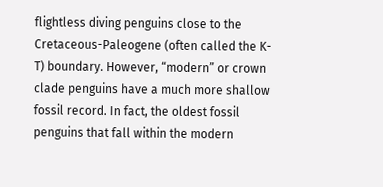flightless diving penguins close to the Cretaceous-Paleogene (often called the K-T) boundary. However, “modern” or crown clade penguins have a much more shallow fossil record. In fact, the oldest fossil penguins that fall within the modern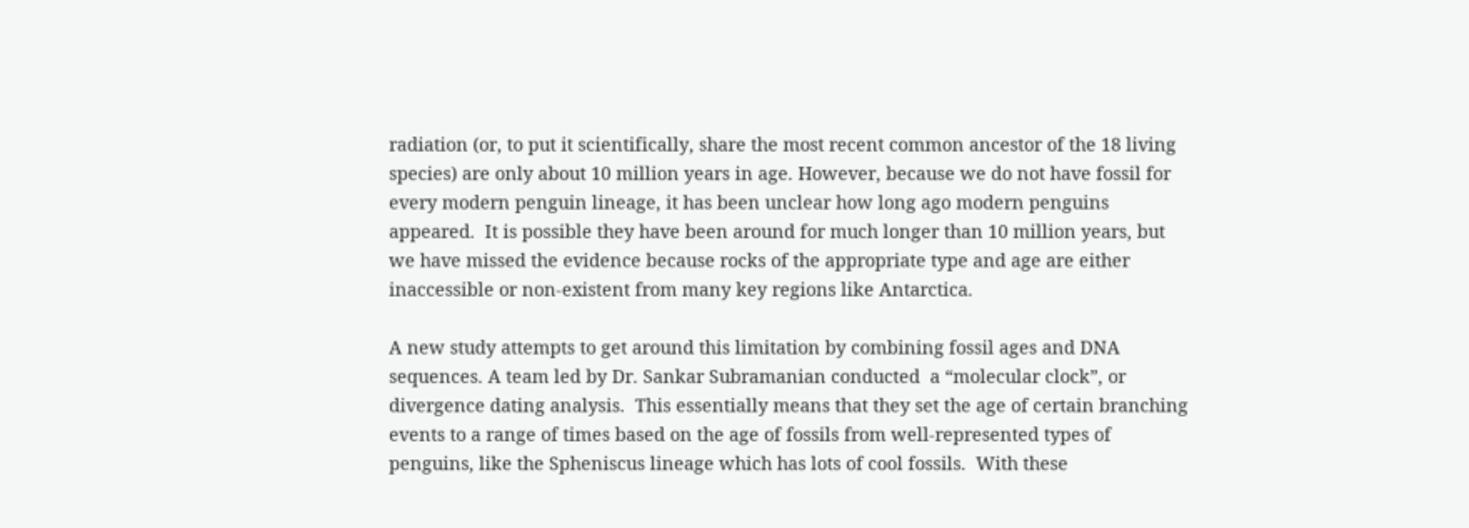radiation (or, to put it scientifically, share the most recent common ancestor of the 18 living species) are only about 10 million years in age. However, because we do not have fossil for every modern penguin lineage, it has been unclear how long ago modern penguins appeared.  It is possible they have been around for much longer than 10 million years, but we have missed the evidence because rocks of the appropriate type and age are either inaccessible or non-existent from many key regions like Antarctica.

A new study attempts to get around this limitation by combining fossil ages and DNA sequences. A team led by Dr. Sankar Subramanian conducted  a “molecular clock”, or divergence dating analysis.  This essentially means that they set the age of certain branching events to a range of times based on the age of fossils from well-represented types of penguins, like the Spheniscus lineage which has lots of cool fossils.  With these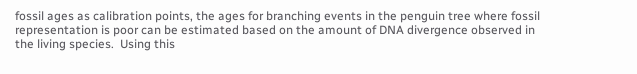fossil ages as calibration points, the ages for branching events in the penguin tree where fossil representation is poor can be estimated based on the amount of DNA divergence observed in the living species.  Using this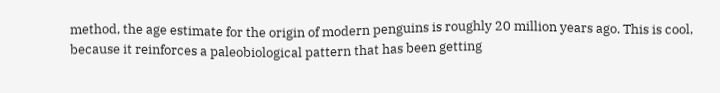method, the age estimate for the origin of modern penguins is roughly 20 million years ago. This is cool, because it reinforces a paleobiological pattern that has been getting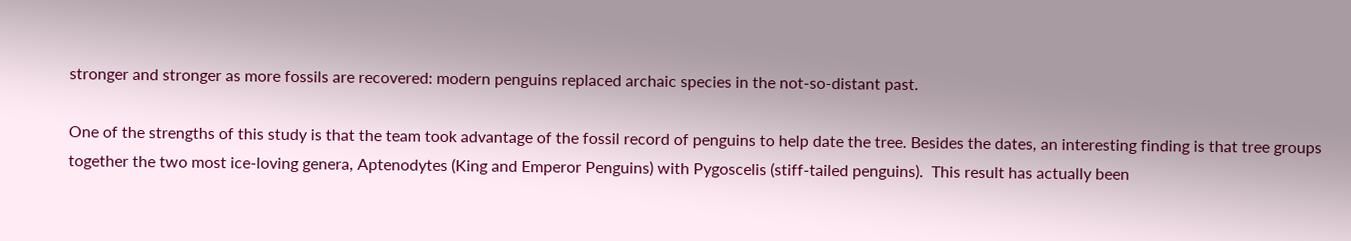stronger and stronger as more fossils are recovered: modern penguins replaced archaic species in the not-so-distant past.

One of the strengths of this study is that the team took advantage of the fossil record of penguins to help date the tree. Besides the dates, an interesting finding is that tree groups together the two most ice-loving genera, Aptenodytes (King and Emperor Penguins) with Pygoscelis (stiff-tailed penguins).  This result has actually been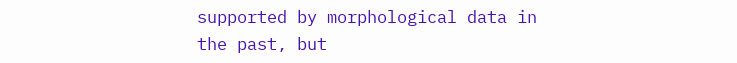supported by morphological data in the past, but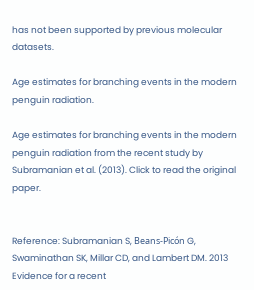has not been supported by previous molecular datasets.

Age estimates for branching events in the modern penguin radiation.

Age estimates for branching events in the modern penguin radiation from the recent study by Subramanian et al. (2013). Click to read the original paper.


Reference: Subramanian S, Beans-Picón G, Swaminathan SK, Millar CD, and Lambert DM. 2013 Evidence for a recent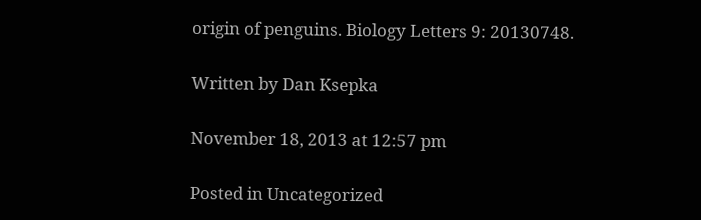origin of penguins. Biology Letters 9: 20130748.

Written by Dan Ksepka

November 18, 2013 at 12:57 pm

Posted in Uncategorized